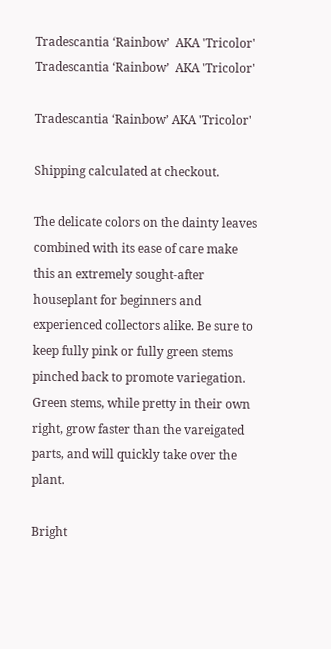Tradescantia ‘Rainbow’  AKA 'Tricolor'
Tradescantia ‘Rainbow’  AKA 'Tricolor'

Tradescantia ‘Rainbow’ AKA 'Tricolor'

Shipping calculated at checkout.

The delicate colors on the dainty leaves combined with its ease of care make this an extremely sought-after houseplant for beginners and experienced collectors alike. Be sure to keep fully pink or fully green stems pinched back to promote variegation. Green stems, while pretty in their own right, grow faster than the vareigated parts, and will quickly take over the plant.

Bright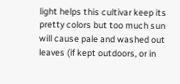light helps this cultivar keep its pretty colors but too much sun will cause pale and washed out leaves (if kept outdoors, or in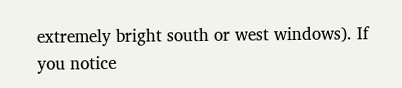extremely bright south or west windows). If you notice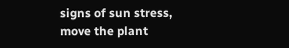signs of sun stress, move the plant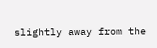slightly away from the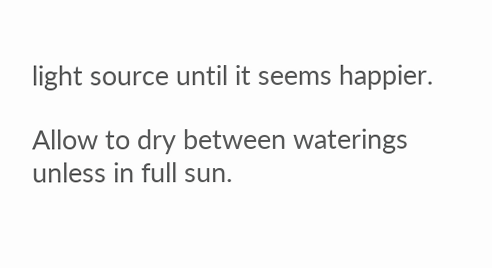light source until it seems happier.

Allow to dry between waterings unless in full sun.